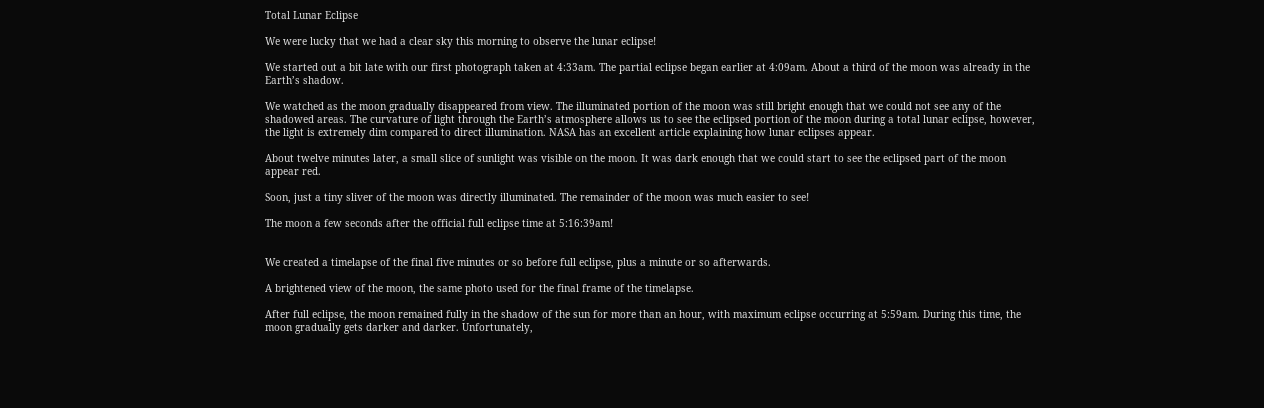Total Lunar Eclipse

We were lucky that we had a clear sky this morning to observe the lunar eclipse!

We started out a bit late with our first photograph taken at 4:33am. The partial eclipse began earlier at 4:09am. About a third of the moon was already in the Earth’s shadow.

We watched as the moon gradually disappeared from view. The illuminated portion of the moon was still bright enough that we could not see any of the shadowed areas. The curvature of light through the Earth’s atmosphere allows us to see the eclipsed portion of the moon during a total lunar eclipse, however, the light is extremely dim compared to direct illumination. NASA has an excellent article explaining how lunar eclipses appear.

About twelve minutes later, a small slice of sunlight was visible on the moon. It was dark enough that we could start to see the eclipsed part of the moon appear red.

Soon, just a tiny sliver of the moon was directly illuminated. The remainder of the moon was much easier to see!

The moon a few seconds after the official full eclipse time at 5:16:39am!


We created a timelapse of the final five minutes or so before full eclipse, plus a minute or so afterwards.

A brightened view of the moon, the same photo used for the final frame of the timelapse.

After full eclipse, the moon remained fully in the shadow of the sun for more than an hour, with maximum eclipse occurring at 5:59am. During this time, the moon gradually gets darker and darker. Unfortunately,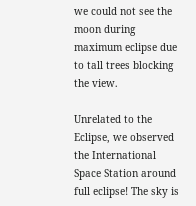we could not see the moon during maximum eclipse due to tall trees blocking the view.

Unrelated to the Eclipse, we observed the International Space Station around full eclipse! The sky is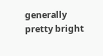generally pretty bright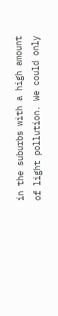in the suburbs with a high amount of light pollution. We could only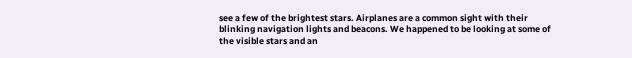see a few of the brightest stars. Airplanes are a common sight with their blinking navigation lights and beacons. We happened to be looking at some of the visible stars and an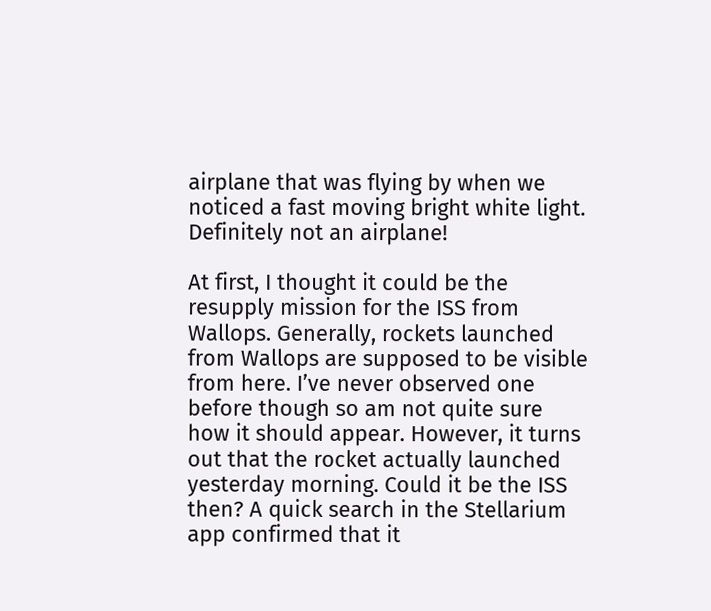airplane that was flying by when we noticed a fast moving bright white light. Definitely not an airplane!

At first, I thought it could be the resupply mission for the ISS from Wallops. Generally, rockets launched from Wallops are supposed to be visible from here. I’ve never observed one before though so am not quite sure how it should appear. However, it turns out that the rocket actually launched yesterday morning. Could it be the ISS then? A quick search in the Stellarium app confirmed that it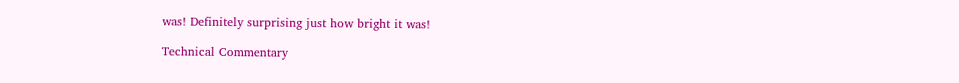was! Definitely surprising just how bright it was!

Technical Commentary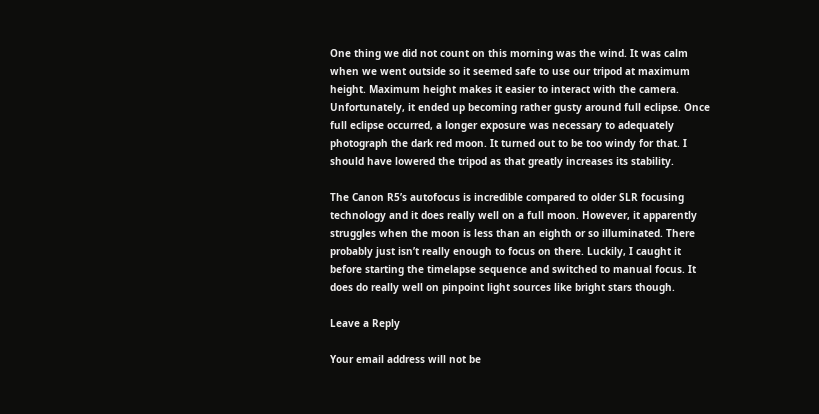One thing we did not count on this morning was the wind. It was calm when we went outside so it seemed safe to use our tripod at maximum height. Maximum height makes it easier to interact with the camera. Unfortunately, it ended up becoming rather gusty around full eclipse. Once full eclipse occurred, a longer exposure was necessary to adequately photograph the dark red moon. It turned out to be too windy for that. I should have lowered the tripod as that greatly increases its stability.

The Canon R5’s autofocus is incredible compared to older SLR focusing technology and it does really well on a full moon. However, it apparently struggles when the moon is less than an eighth or so illuminated. There probably just isn’t really enough to focus on there. Luckily, I caught it before starting the timelapse sequence and switched to manual focus. It does do really well on pinpoint light sources like bright stars though.

Leave a Reply

Your email address will not be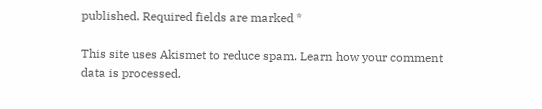published. Required fields are marked *

This site uses Akismet to reduce spam. Learn how your comment data is processed.